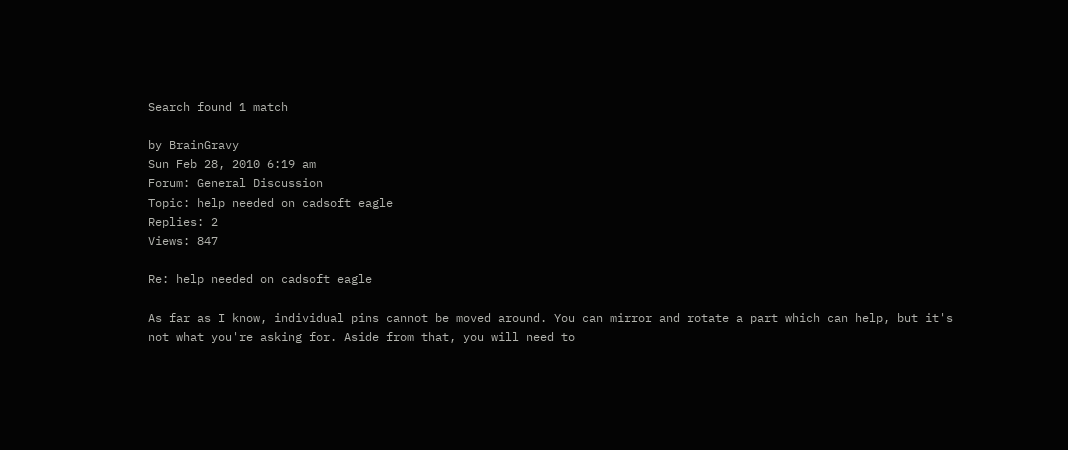Search found 1 match

by BrainGravy
Sun Feb 28, 2010 6:19 am
Forum: General Discussion
Topic: help needed on cadsoft eagle
Replies: 2
Views: 847

Re: help needed on cadsoft eagle

As far as I know, individual pins cannot be moved around. You can mirror and rotate a part which can help, but it's not what you're asking for. Aside from that, you will need to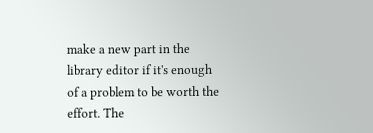make a new part in the library editor if it's enough of a problem to be worth the effort. The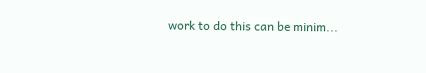work to do this can be minim...